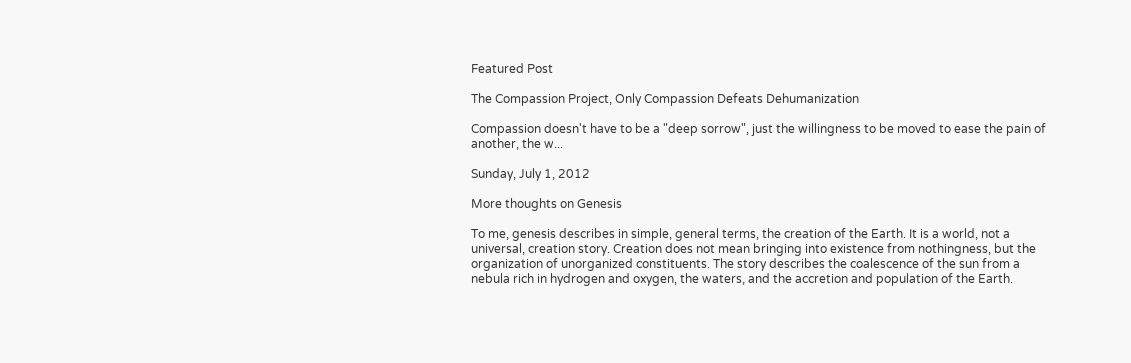Featured Post

The Compassion Project, Only Compassion Defeats Dehumanization

Compassion doesn't have to be a "deep sorrow", just the willingness to be moved to ease the pain of another, the w...

Sunday, July 1, 2012

More thoughts on Genesis

To me, genesis describes in simple, general terms, the creation of the Earth. It is a world, not a universal, creation story. Creation does not mean bringing into existence from nothingness, but the organization of unorganized constituents. The story describes the coalescence of the sun from a nebula rich in hydrogen and oxygen, the waters, and the accretion and population of the Earth.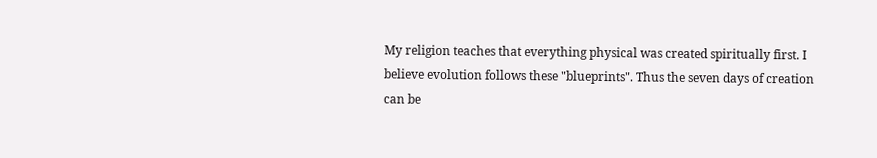My religion teaches that everything physical was created spiritually first. I believe evolution follows these "blueprints". Thus the seven days of creation can be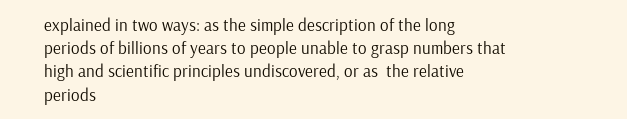explained in two ways: as the simple description of the long periods of billions of years to people unable to grasp numbers that high and scientific principles undiscovered, or as  the relative periods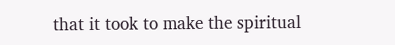that it took to make the spiritual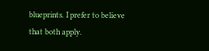blueprints. I prefer to believe that both apply.